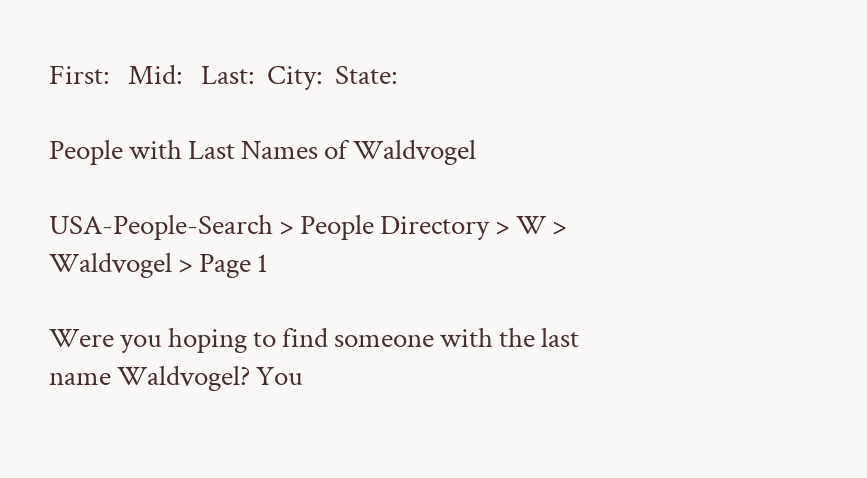First:   Mid:   Last:  City:  State:

People with Last Names of Waldvogel

USA-People-Search > People Directory > W > Waldvogel > Page 1

Were you hoping to find someone with the last name Waldvogel? You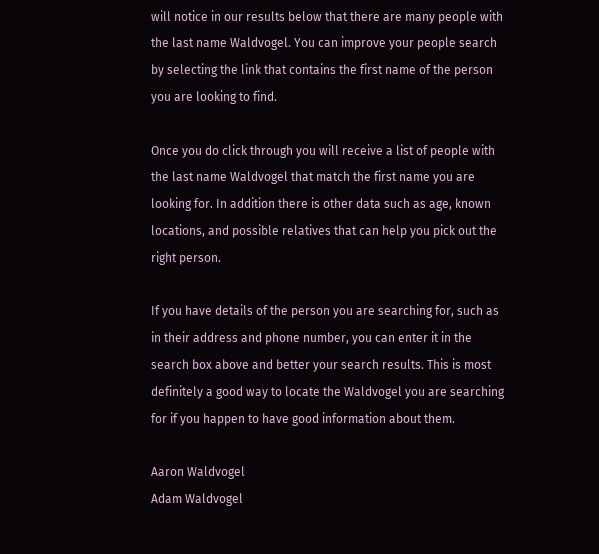will notice in our results below that there are many people with the last name Waldvogel. You can improve your people search by selecting the link that contains the first name of the person you are looking to find.

Once you do click through you will receive a list of people with the last name Waldvogel that match the first name you are looking for. In addition there is other data such as age, known locations, and possible relatives that can help you pick out the right person.

If you have details of the person you are searching for, such as in their address and phone number, you can enter it in the search box above and better your search results. This is most definitely a good way to locate the Waldvogel you are searching for if you happen to have good information about them.

Aaron Waldvogel
Adam Waldvogel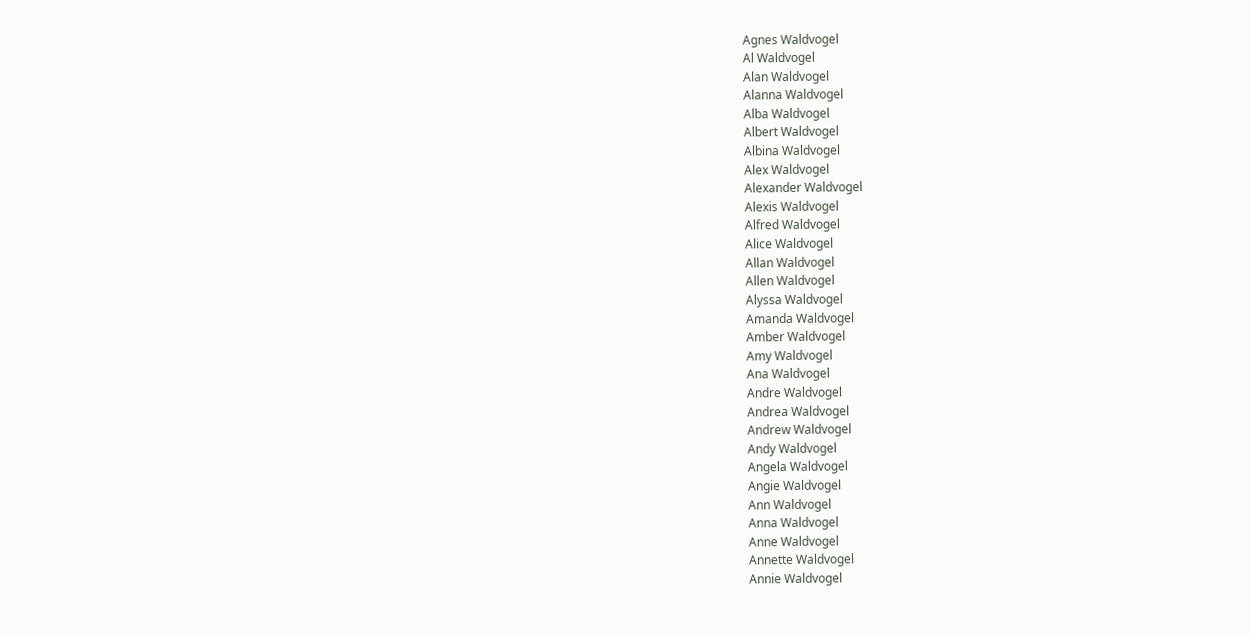Agnes Waldvogel
Al Waldvogel
Alan Waldvogel
Alanna Waldvogel
Alba Waldvogel
Albert Waldvogel
Albina Waldvogel
Alex Waldvogel
Alexander Waldvogel
Alexis Waldvogel
Alfred Waldvogel
Alice Waldvogel
Allan Waldvogel
Allen Waldvogel
Alyssa Waldvogel
Amanda Waldvogel
Amber Waldvogel
Amy Waldvogel
Ana Waldvogel
Andre Waldvogel
Andrea Waldvogel
Andrew Waldvogel
Andy Waldvogel
Angela Waldvogel
Angie Waldvogel
Ann Waldvogel
Anna Waldvogel
Anne Waldvogel
Annette Waldvogel
Annie Waldvogel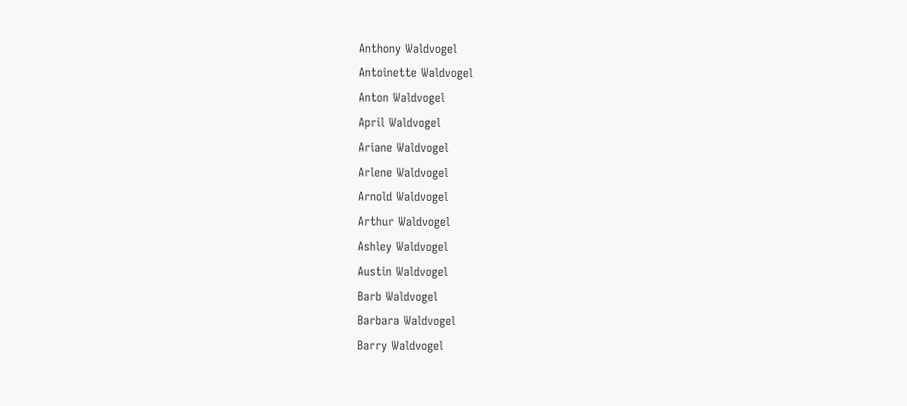Anthony Waldvogel
Antoinette Waldvogel
Anton Waldvogel
April Waldvogel
Ariane Waldvogel
Arlene Waldvogel
Arnold Waldvogel
Arthur Waldvogel
Ashley Waldvogel
Austin Waldvogel
Barb Waldvogel
Barbara Waldvogel
Barry Waldvogel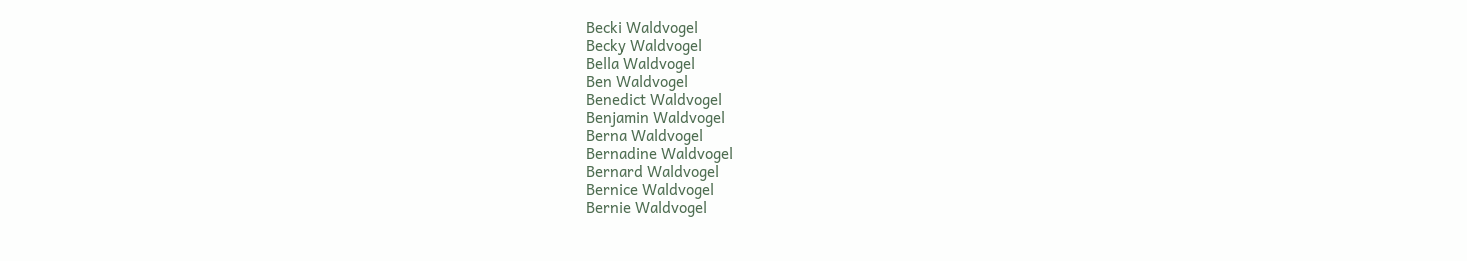Becki Waldvogel
Becky Waldvogel
Bella Waldvogel
Ben Waldvogel
Benedict Waldvogel
Benjamin Waldvogel
Berna Waldvogel
Bernadine Waldvogel
Bernard Waldvogel
Bernice Waldvogel
Bernie Waldvogel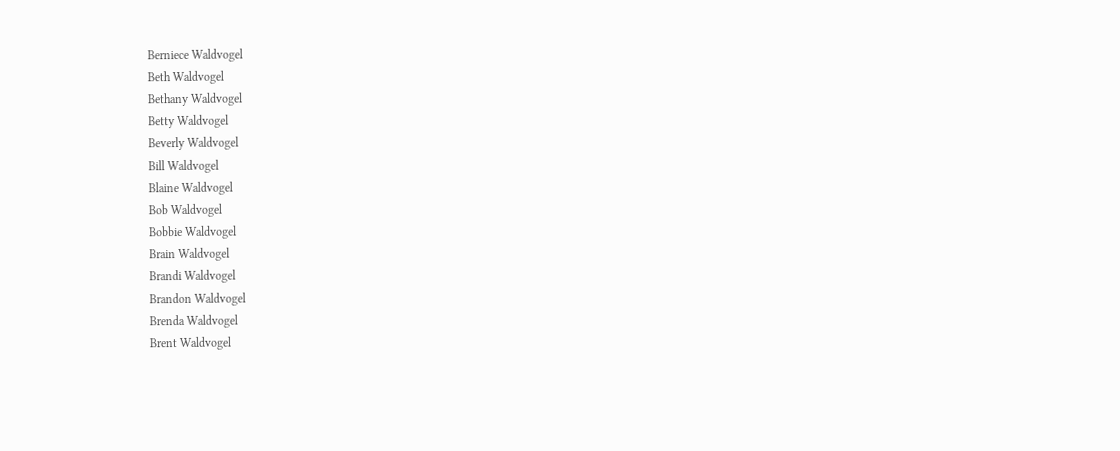Berniece Waldvogel
Beth Waldvogel
Bethany Waldvogel
Betty Waldvogel
Beverly Waldvogel
Bill Waldvogel
Blaine Waldvogel
Bob Waldvogel
Bobbie Waldvogel
Brain Waldvogel
Brandi Waldvogel
Brandon Waldvogel
Brenda Waldvogel
Brent Waldvogel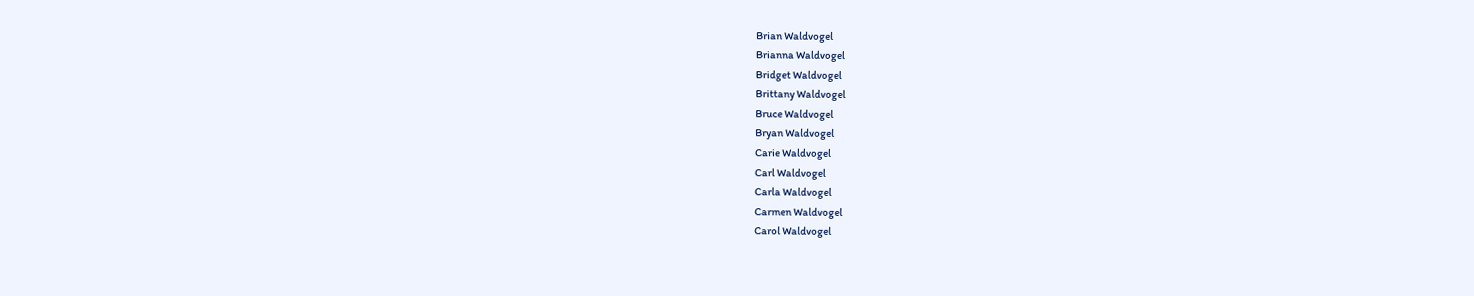Brian Waldvogel
Brianna Waldvogel
Bridget Waldvogel
Brittany Waldvogel
Bruce Waldvogel
Bryan Waldvogel
Carie Waldvogel
Carl Waldvogel
Carla Waldvogel
Carmen Waldvogel
Carol Waldvogel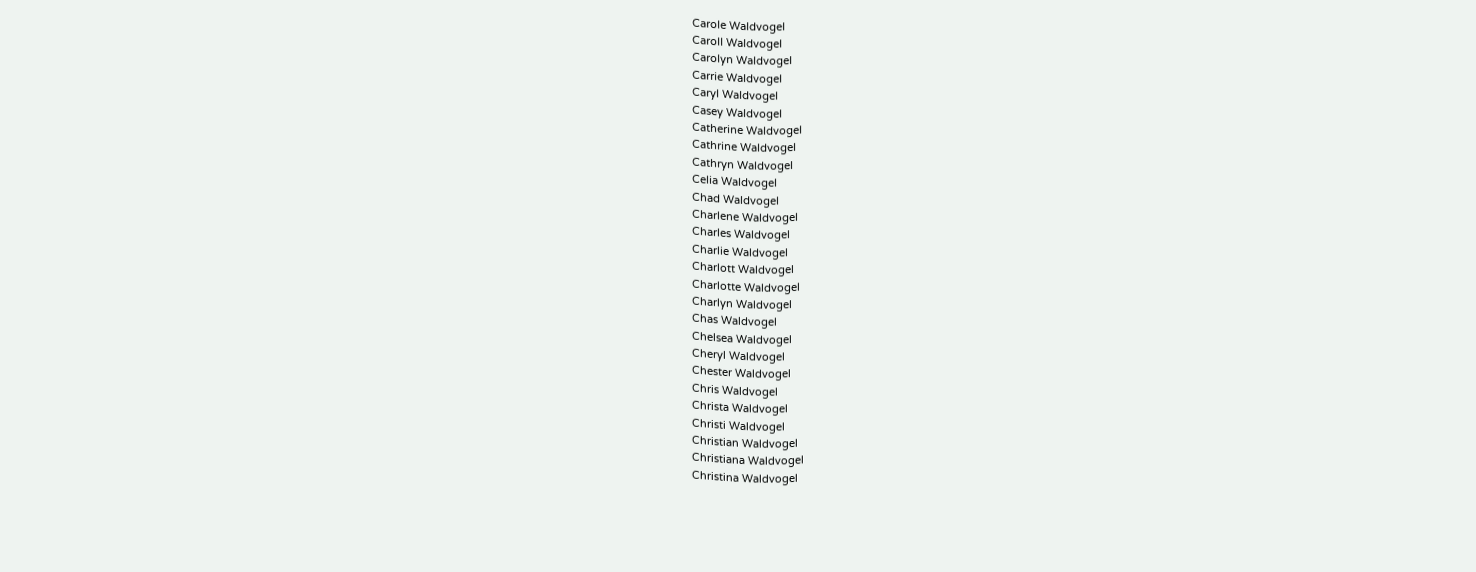Carole Waldvogel
Caroll Waldvogel
Carolyn Waldvogel
Carrie Waldvogel
Caryl Waldvogel
Casey Waldvogel
Catherine Waldvogel
Cathrine Waldvogel
Cathryn Waldvogel
Celia Waldvogel
Chad Waldvogel
Charlene Waldvogel
Charles Waldvogel
Charlie Waldvogel
Charlott Waldvogel
Charlotte Waldvogel
Charlyn Waldvogel
Chas Waldvogel
Chelsea Waldvogel
Cheryl Waldvogel
Chester Waldvogel
Chris Waldvogel
Christa Waldvogel
Christi Waldvogel
Christian Waldvogel
Christiana Waldvogel
Christina Waldvogel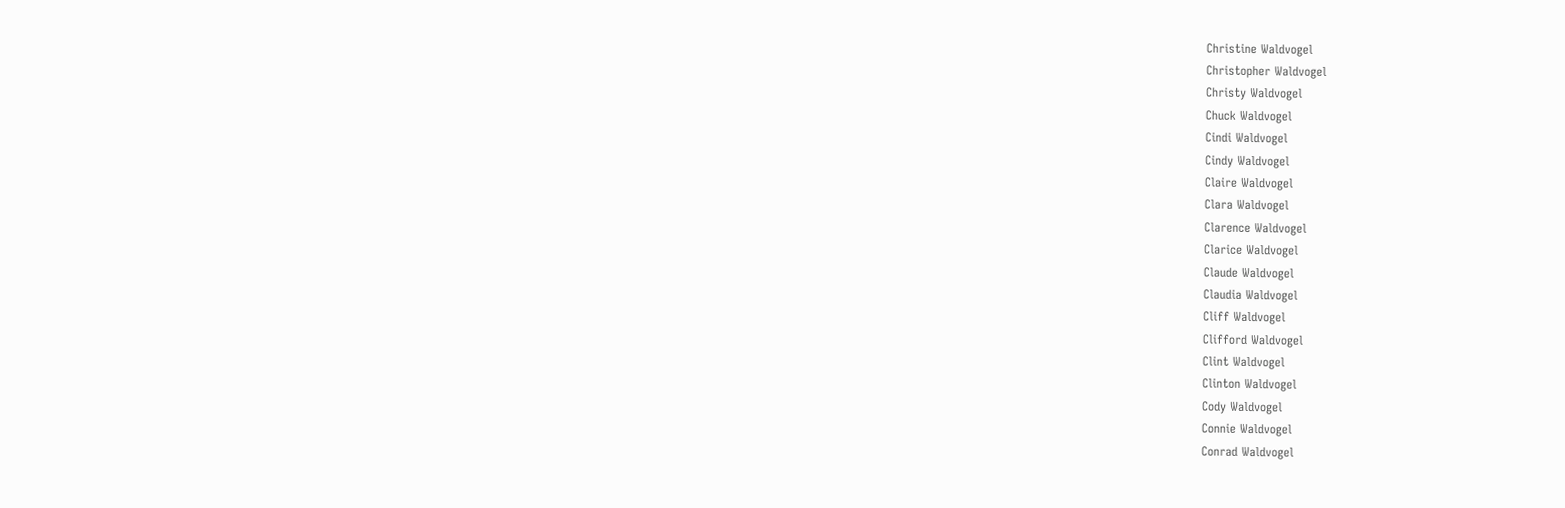Christine Waldvogel
Christopher Waldvogel
Christy Waldvogel
Chuck Waldvogel
Cindi Waldvogel
Cindy Waldvogel
Claire Waldvogel
Clara Waldvogel
Clarence Waldvogel
Clarice Waldvogel
Claude Waldvogel
Claudia Waldvogel
Cliff Waldvogel
Clifford Waldvogel
Clint Waldvogel
Clinton Waldvogel
Cody Waldvogel
Connie Waldvogel
Conrad Waldvogel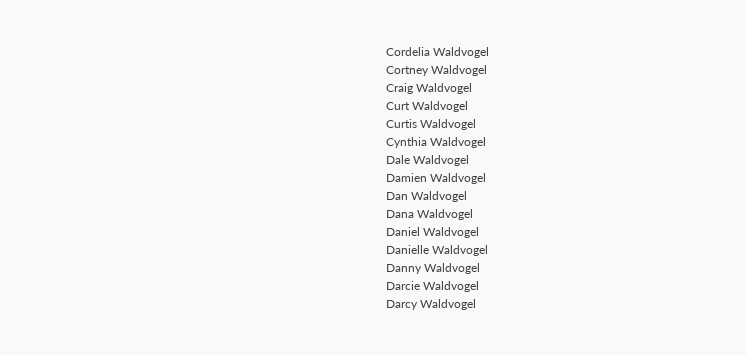Cordelia Waldvogel
Cortney Waldvogel
Craig Waldvogel
Curt Waldvogel
Curtis Waldvogel
Cynthia Waldvogel
Dale Waldvogel
Damien Waldvogel
Dan Waldvogel
Dana Waldvogel
Daniel Waldvogel
Danielle Waldvogel
Danny Waldvogel
Darcie Waldvogel
Darcy Waldvogel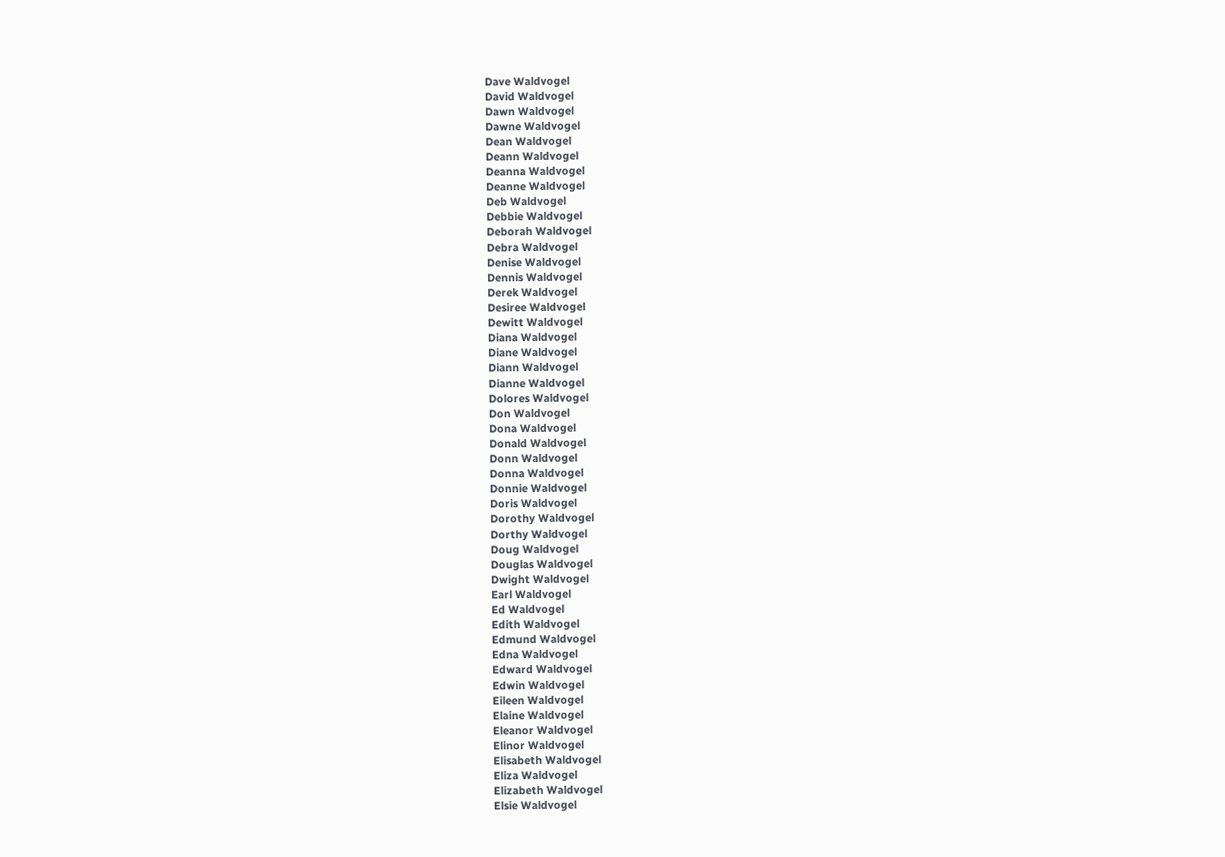Dave Waldvogel
David Waldvogel
Dawn Waldvogel
Dawne Waldvogel
Dean Waldvogel
Deann Waldvogel
Deanna Waldvogel
Deanne Waldvogel
Deb Waldvogel
Debbie Waldvogel
Deborah Waldvogel
Debra Waldvogel
Denise Waldvogel
Dennis Waldvogel
Derek Waldvogel
Desiree Waldvogel
Dewitt Waldvogel
Diana Waldvogel
Diane Waldvogel
Diann Waldvogel
Dianne Waldvogel
Dolores Waldvogel
Don Waldvogel
Dona Waldvogel
Donald Waldvogel
Donn Waldvogel
Donna Waldvogel
Donnie Waldvogel
Doris Waldvogel
Dorothy Waldvogel
Dorthy Waldvogel
Doug Waldvogel
Douglas Waldvogel
Dwight Waldvogel
Earl Waldvogel
Ed Waldvogel
Edith Waldvogel
Edmund Waldvogel
Edna Waldvogel
Edward Waldvogel
Edwin Waldvogel
Eileen Waldvogel
Elaine Waldvogel
Eleanor Waldvogel
Elinor Waldvogel
Elisabeth Waldvogel
Eliza Waldvogel
Elizabeth Waldvogel
Elsie Waldvogel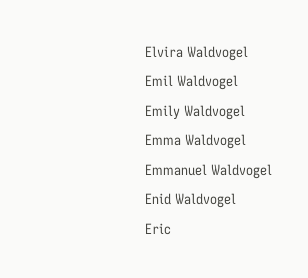Elvira Waldvogel
Emil Waldvogel
Emily Waldvogel
Emma Waldvogel
Emmanuel Waldvogel
Enid Waldvogel
Eric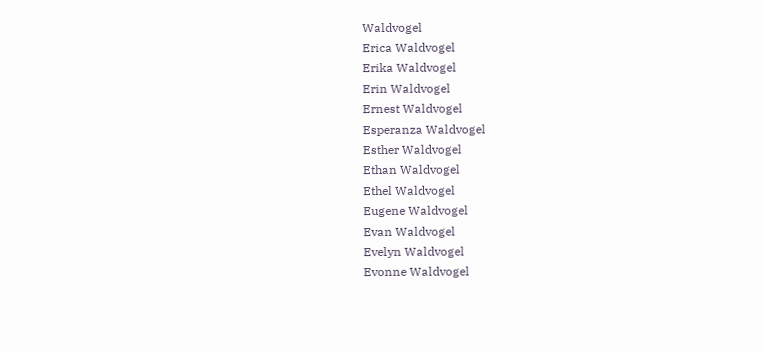Waldvogel
Erica Waldvogel
Erika Waldvogel
Erin Waldvogel
Ernest Waldvogel
Esperanza Waldvogel
Esther Waldvogel
Ethan Waldvogel
Ethel Waldvogel
Eugene Waldvogel
Evan Waldvogel
Evelyn Waldvogel
Evonne Waldvogel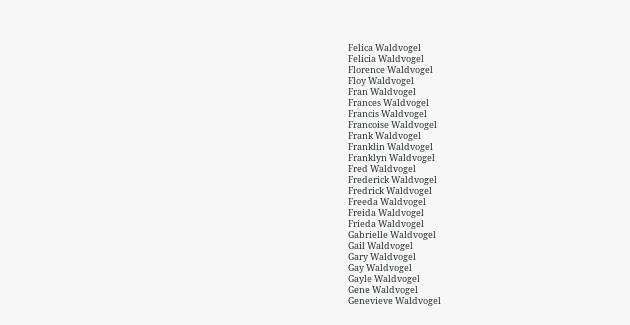Felica Waldvogel
Felicia Waldvogel
Florence Waldvogel
Floy Waldvogel
Fran Waldvogel
Frances Waldvogel
Francis Waldvogel
Francoise Waldvogel
Frank Waldvogel
Franklin Waldvogel
Franklyn Waldvogel
Fred Waldvogel
Frederick Waldvogel
Fredrick Waldvogel
Freeda Waldvogel
Freida Waldvogel
Frieda Waldvogel
Gabrielle Waldvogel
Gail Waldvogel
Gary Waldvogel
Gay Waldvogel
Gayle Waldvogel
Gene Waldvogel
Genevieve Waldvogel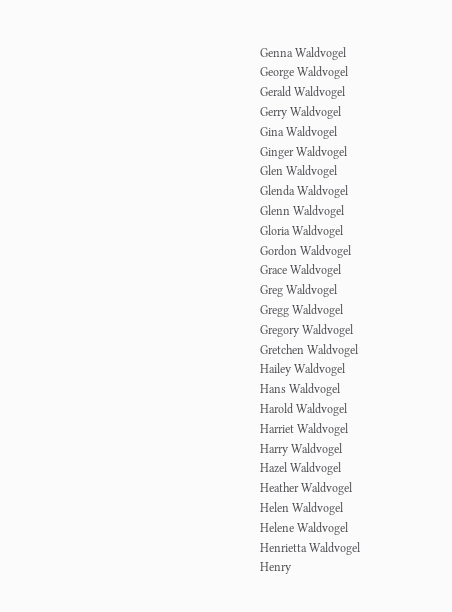Genna Waldvogel
George Waldvogel
Gerald Waldvogel
Gerry Waldvogel
Gina Waldvogel
Ginger Waldvogel
Glen Waldvogel
Glenda Waldvogel
Glenn Waldvogel
Gloria Waldvogel
Gordon Waldvogel
Grace Waldvogel
Greg Waldvogel
Gregg Waldvogel
Gregory Waldvogel
Gretchen Waldvogel
Hailey Waldvogel
Hans Waldvogel
Harold Waldvogel
Harriet Waldvogel
Harry Waldvogel
Hazel Waldvogel
Heather Waldvogel
Helen Waldvogel
Helene Waldvogel
Henrietta Waldvogel
Henry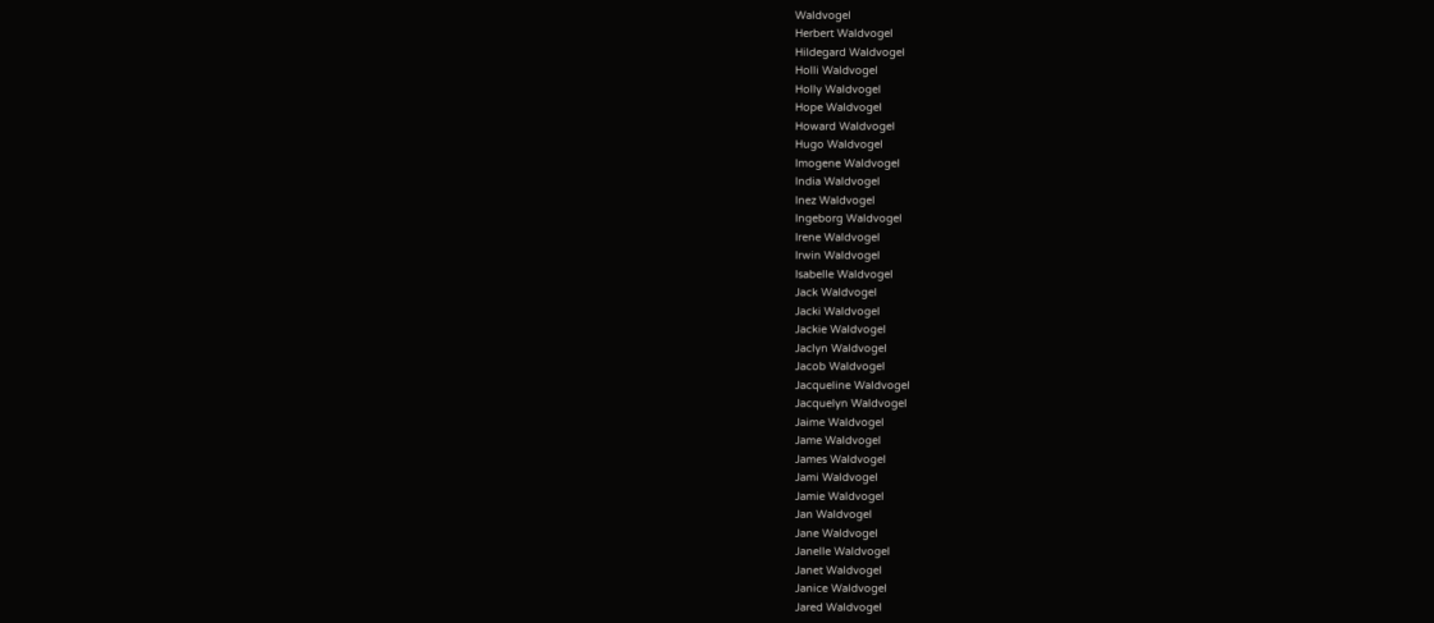Waldvogel
Herbert Waldvogel
Hildegard Waldvogel
Holli Waldvogel
Holly Waldvogel
Hope Waldvogel
Howard Waldvogel
Hugo Waldvogel
Imogene Waldvogel
India Waldvogel
Inez Waldvogel
Ingeborg Waldvogel
Irene Waldvogel
Irwin Waldvogel
Isabelle Waldvogel
Jack Waldvogel
Jacki Waldvogel
Jackie Waldvogel
Jaclyn Waldvogel
Jacob Waldvogel
Jacqueline Waldvogel
Jacquelyn Waldvogel
Jaime Waldvogel
Jame Waldvogel
James Waldvogel
Jami Waldvogel
Jamie Waldvogel
Jan Waldvogel
Jane Waldvogel
Janelle Waldvogel
Janet Waldvogel
Janice Waldvogel
Jared Waldvogel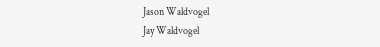Jason Waldvogel
Jay Waldvogel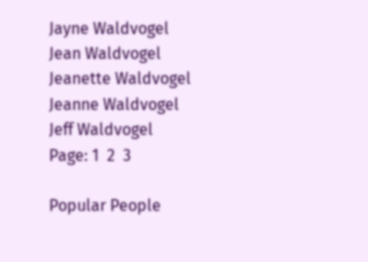Jayne Waldvogel
Jean Waldvogel
Jeanette Waldvogel
Jeanne Waldvogel
Jeff Waldvogel
Page: 1  2  3

Popular People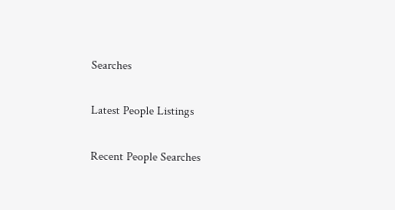Searches

Latest People Listings

Recent People Searches